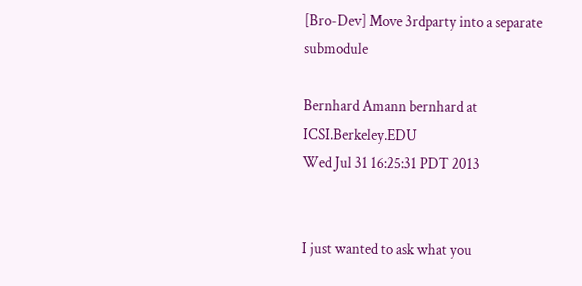[Bro-Dev] Move 3rdparty into a separate submodule

Bernhard Amann bernhard at ICSI.Berkeley.EDU
Wed Jul 31 16:25:31 PDT 2013


I just wanted to ask what you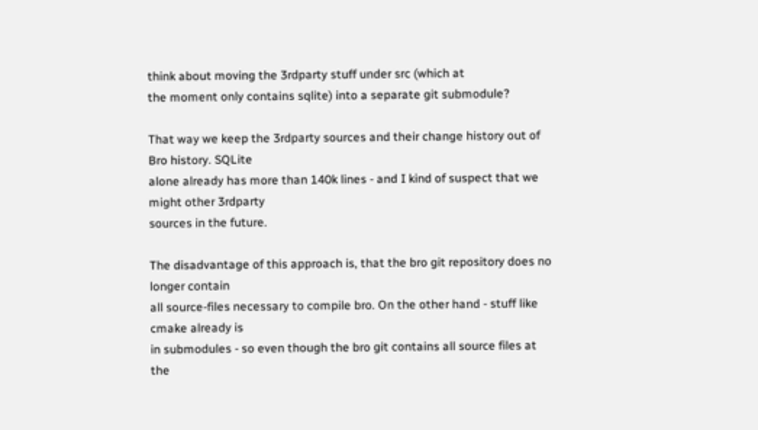think about moving the 3rdparty stuff under src (which at
the moment only contains sqlite) into a separate git submodule?

That way we keep the 3rdparty sources and their change history out of Bro history. SQLite
alone already has more than 140k lines - and I kind of suspect that we might other 3rdparty
sources in the future.

The disadvantage of this approach is, that the bro git repository does no longer contain
all source-files necessary to compile bro. On the other hand - stuff like cmake already is
in submodules - so even though the bro git contains all source files at the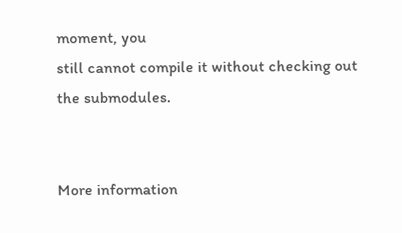moment, you
still cannot compile it without checking out the submodules.


More information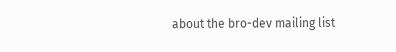about the bro-dev mailing list